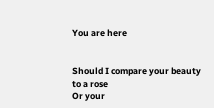You are here


Should I compare your beauty to a rose
Or your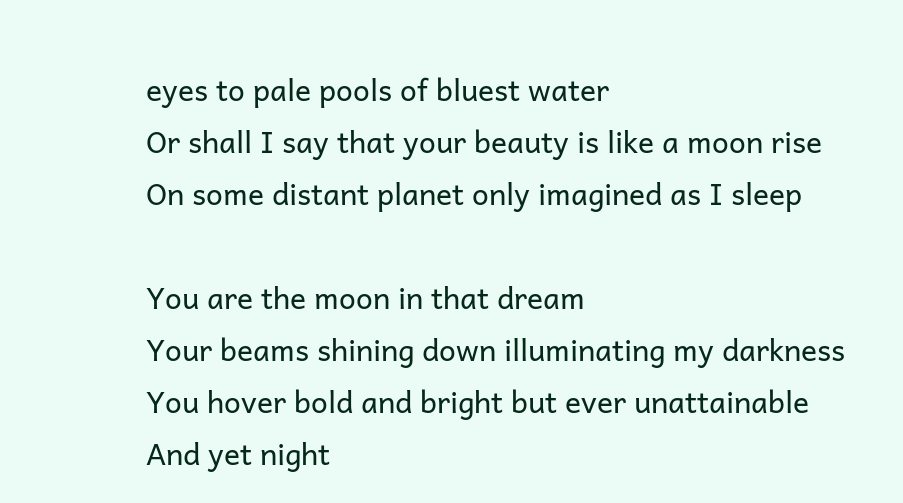eyes to pale pools of bluest water
Or shall I say that your beauty is like a moon rise
On some distant planet only imagined as I sleep

You are the moon in that dream
Your beams shining down illuminating my darkness
You hover bold and bright but ever unattainable
And yet night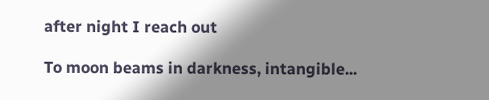after night I reach out

To moon beams in darkness, intangible...